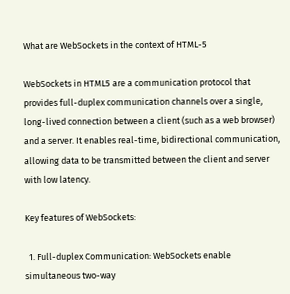What are WebSockets in the context of HTML-5

WebSockets in HTML5 are a communication protocol that provides full-duplex communication channels over a single, long-lived connection between a client (such as a web browser) and a server. It enables real-time, bidirectional communication, allowing data to be transmitted between the client and server with low latency.

Key features of WebSockets:

  1. Full-duplex Communication: WebSockets enable simultaneous two-way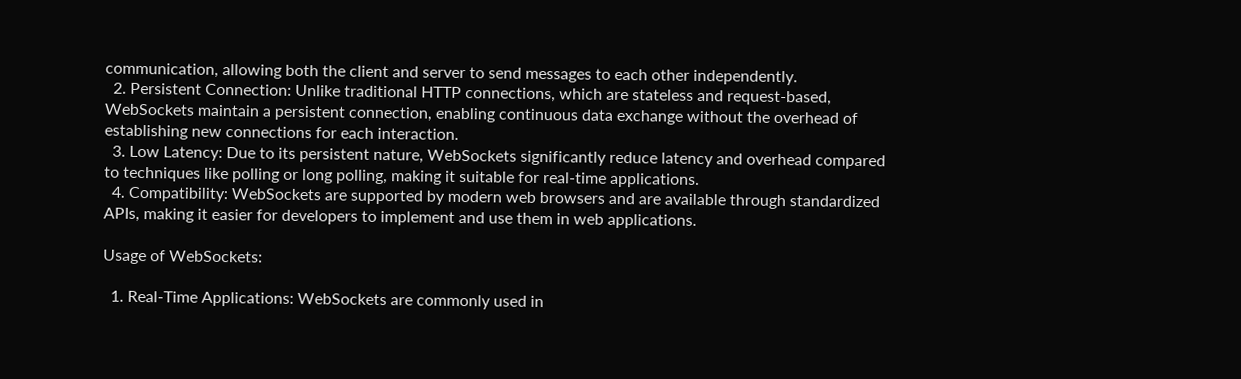communication, allowing both the client and server to send messages to each other independently.
  2. Persistent Connection: Unlike traditional HTTP connections, which are stateless and request-based, WebSockets maintain a persistent connection, enabling continuous data exchange without the overhead of establishing new connections for each interaction.
  3. Low Latency: Due to its persistent nature, WebSockets significantly reduce latency and overhead compared to techniques like polling or long polling, making it suitable for real-time applications.
  4. Compatibility: WebSockets are supported by modern web browsers and are available through standardized APIs, making it easier for developers to implement and use them in web applications.

Usage of WebSockets:

  1. Real-Time Applications: WebSockets are commonly used in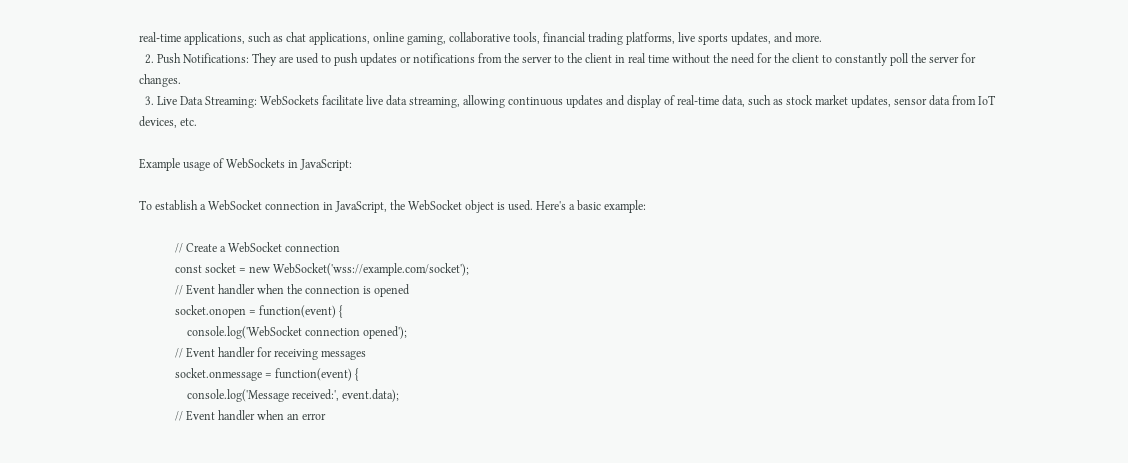real-time applications, such as chat applications, online gaming, collaborative tools, financial trading platforms, live sports updates, and more.
  2. Push Notifications: They are used to push updates or notifications from the server to the client in real time without the need for the client to constantly poll the server for changes.
  3. Live Data Streaming: WebSockets facilitate live data streaming, allowing continuous updates and display of real-time data, such as stock market updates, sensor data from IoT devices, etc.

Example usage of WebSockets in JavaScript:

To establish a WebSocket connection in JavaScript, the WebSocket object is used. Here's a basic example:

            // Create a WebSocket connection
            const socket = new WebSocket('wss://example.com/socket');
            // Event handler when the connection is opened
            socket.onopen = function(event) {
                console.log('WebSocket connection opened');
            // Event handler for receiving messages
            socket.onmessage = function(event) {
                console.log('Message received:', event.data);
            // Event handler when an error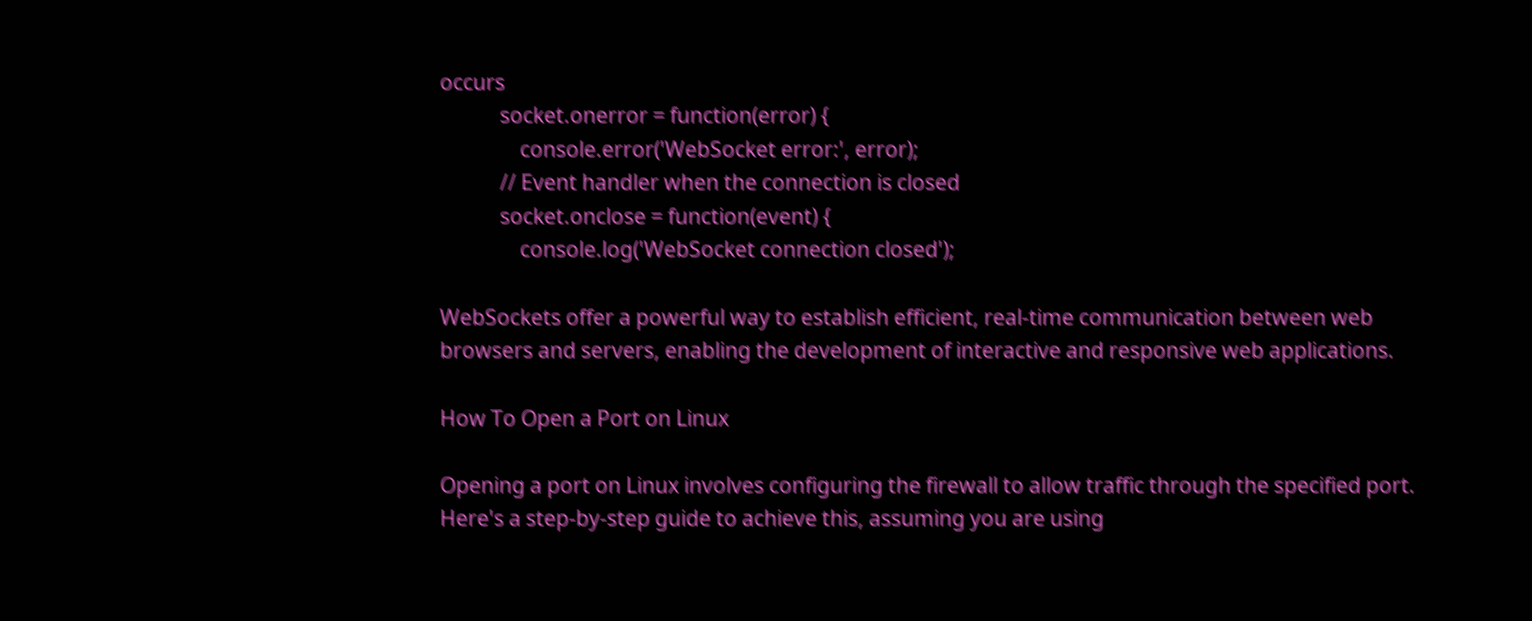occurs
            socket.onerror = function(error) {
                console.error('WebSocket error:', error);
            // Event handler when the connection is closed
            socket.onclose = function(event) {
                console.log('WebSocket connection closed');

WebSockets offer a powerful way to establish efficient, real-time communication between web browsers and servers, enabling the development of interactive and responsive web applications.

How To Open a Port on Linux

Opening a port on Linux involves configuring the firewall to allow traffic through the specified port. Here's a step-by-step guide to achieve this, assuming you are using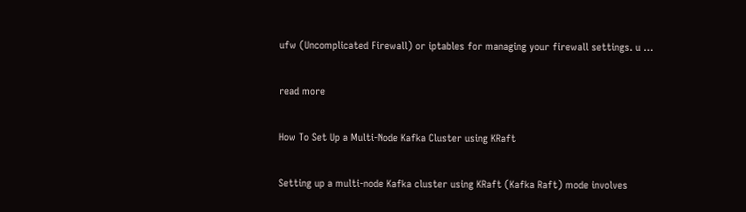ufw (Uncomplicated Firewall) or iptables for managing your firewall settings. u …

read more

How To Set Up a Multi-Node Kafka Cluster using KRaft

Setting up a multi-node Kafka cluster using KRaft (Kafka Raft) mode involves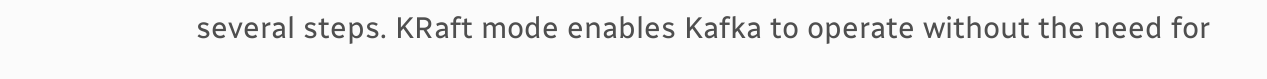several steps. KRaft mode enables Kafka to operate without the need for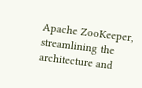Apache ZooKeeper, streamlining the architecture and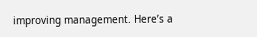improving management. Here’s a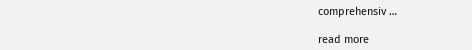comprehensiv …

read more